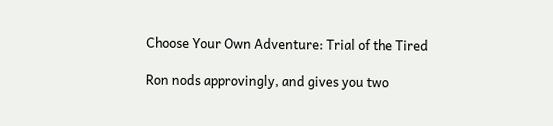Choose Your Own Adventure: Trial of the Tired

Ron nods approvingly, and gives you two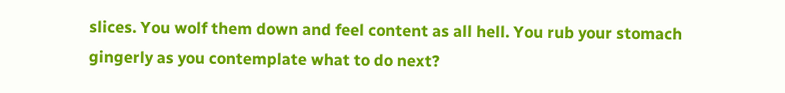slices. You wolf them down and feel content as all hell. You rub your stomach gingerly as you contemplate what to do next?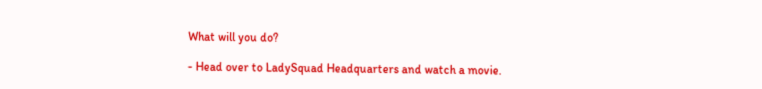What will you do?

- Head over to LadySquad Headquarters and watch a movie.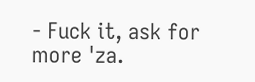- Fuck it, ask for more 'za.